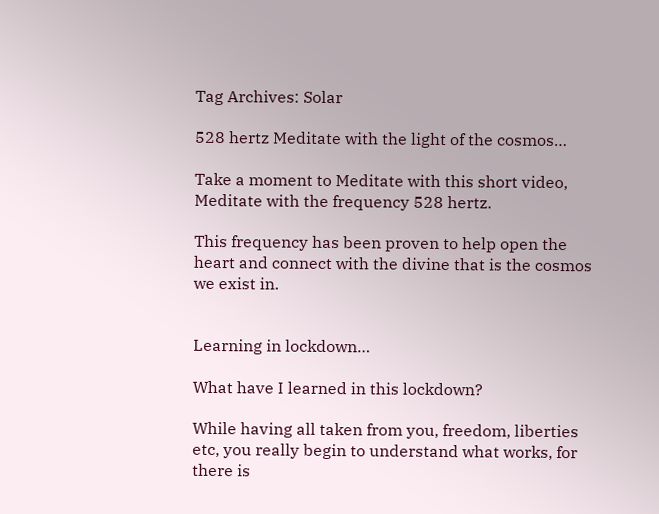Tag Archives: Solar

528 hertz Meditate with the light of the cosmos…

Take a moment to Meditate with this short video, Meditate with the frequency 528 hertz.

This frequency has been proven to help open the heart and connect with the divine that is the cosmos we exist in.


Learning in lockdown…

What have I learned in this lockdown?

While having all taken from you, freedom, liberties etc, you really begin to understand what works, for there is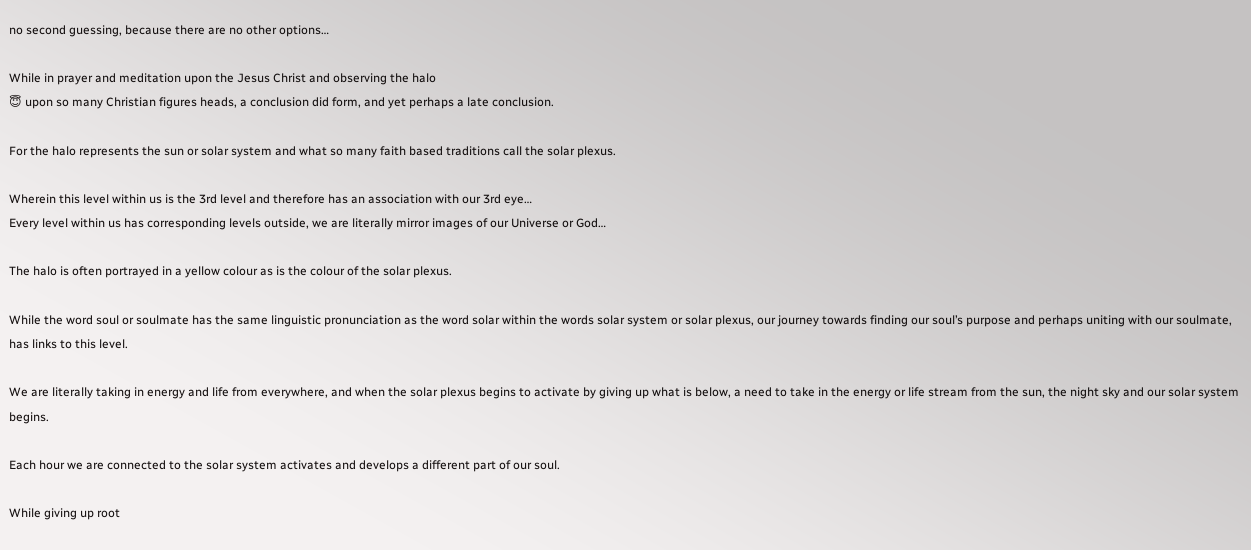no second guessing, because there are no other options…

While in prayer and meditation upon the Jesus Christ and observing the halo
😇 upon so many Christian figures heads, a conclusion did form, and yet perhaps a late conclusion.

For the halo represents the sun or solar system and what so many faith based traditions call the solar plexus.

Wherein this level within us is the 3rd level and therefore has an association with our 3rd eye…
Every level within us has corresponding levels outside, we are literally mirror images of our Universe or God…

The halo is often portrayed in a yellow colour as is the colour of the solar plexus.

While the word soul or soulmate has the same linguistic pronunciation as the word solar within the words solar system or solar plexus, our journey towards finding our soul’s purpose and perhaps uniting with our soulmate, has links to this level.

We are literally taking in energy and life from everywhere, and when the solar plexus begins to activate by giving up what is below, a need to take in the energy or life stream from the sun, the night sky and our solar system begins.

Each hour we are connected to the solar system activates and develops a different part of our soul.

While giving up root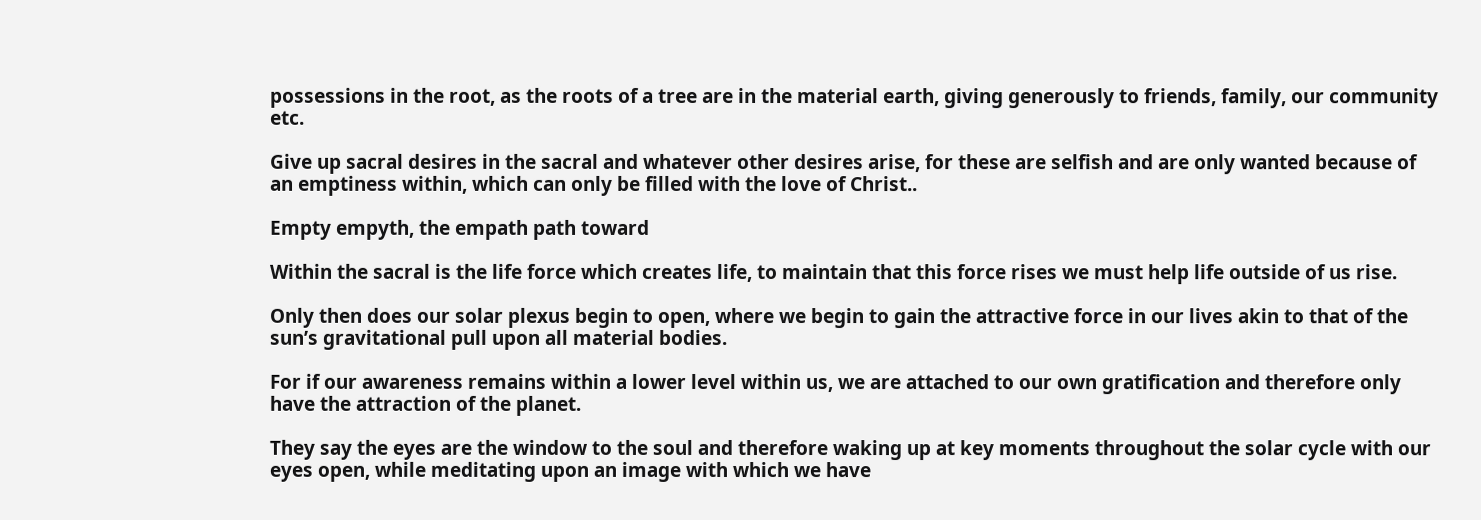possessions in the root, as the roots of a tree are in the material earth, giving generously to friends, family, our community etc.

Give up sacral desires in the sacral and whatever other desires arise, for these are selfish and are only wanted because of an emptiness within, which can only be filled with the love of Christ..

Empty empyth, the empath path toward

Within the sacral is the life force which creates life, to maintain that this force rises we must help life outside of us rise.

Only then does our solar plexus begin to open, where we begin to gain the attractive force in our lives akin to that of the sun’s gravitational pull upon all material bodies.

For if our awareness remains within a lower level within us, we are attached to our own gratification and therefore only have the attraction of the planet.

They say the eyes are the window to the soul and therefore waking up at key moments throughout the solar cycle with our eyes open, while meditating upon an image with which we have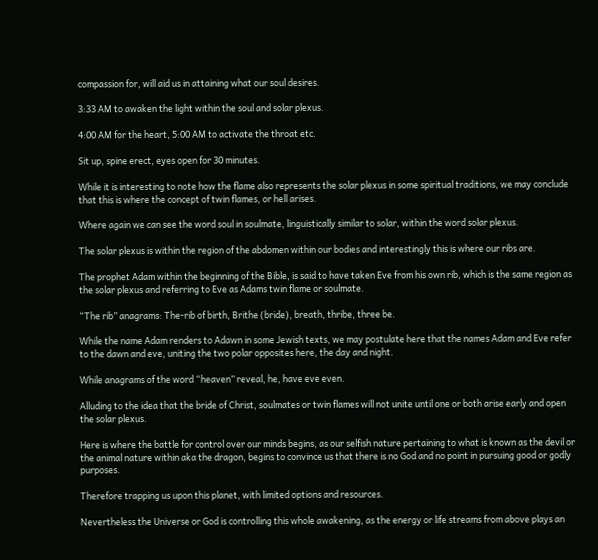compassion for, will aid us in attaining what our soul desires.

3:33 AM to awaken the light within the soul and solar plexus.

4:00 AM for the heart, 5:00 AM to activate the throat etc.

Sit up, spine erect, eyes open for 30 minutes.

While it is interesting to note how the flame also represents the solar plexus in some spiritual traditions, we may conclude that this is where the concept of twin flames, or hell arises.

Where again we can see the word soul in soulmate, linguistically similar to solar, within the word solar plexus.

The solar plexus is within the region of the abdomen within our bodies and interestingly this is where our ribs are.

The prophet Adam within the beginning of the Bible, is said to have taken Eve from his own rib, which is the same region as the solar plexus and referring to Eve as Adams twin flame or soulmate.

“The rib” anagrams: The-rib of birth, Brithe (bride), breath, thribe, three be.

While the name Adam renders to Adawn in some Jewish texts, we may postulate here that the names Adam and Eve refer to the dawn and eve, uniting the two polar opposites here, the day and night.

While anagrams of the word “heaven” reveal, he, have eve even.

Alluding to the idea that the bride of Christ, soulmates or twin flames will not unite until one or both arise early and open the solar plexus.

Here is where the battle for control over our minds begins, as our selfish nature pertaining to what is known as the devil or the animal nature within aka the dragon, begins to convince us that there is no God and no point in pursuing good or godly purposes.

Therefore trapping us upon this planet, with limited options and resources.

Nevertheless the Universe or God is controlling this whole awakening, as the energy or life streams from above plays an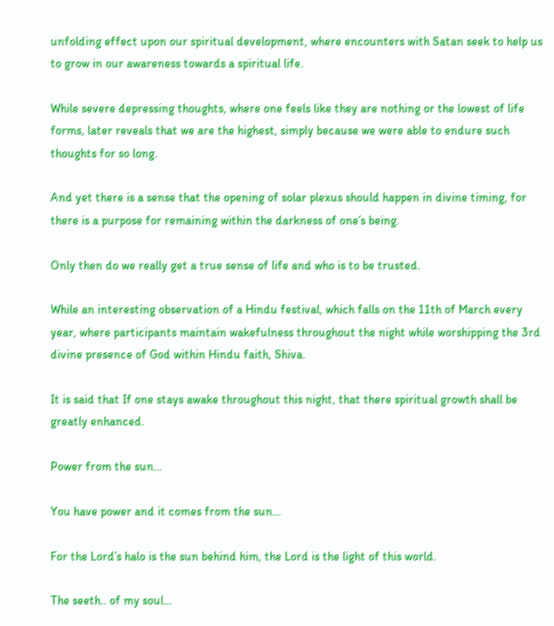unfolding effect upon our spiritual development, where encounters with Satan seek to help us to grow in our awareness towards a spiritual life.

While severe depressing thoughts, where one feels like they are nothing or the lowest of life forms, later reveals that we are the highest, simply because we were able to endure such thoughts for so long.

And yet there is a sense that the opening of solar plexus should happen in divine timing, for there is a purpose for remaining within the darkness of one’s being.

Only then do we really get a true sense of life and who is to be trusted.

While an interesting observation of a Hindu festival, which falls on the 11th of March every year, where participants maintain wakefulness throughout the night while worshipping the 3rd divine presence of God within Hindu faith, Shiva.

It is said that If one stays awake throughout this night, that there spiritual growth shall be greatly enhanced.

Power from the sun…

You have power and it comes from the sun…

For the Lord’s halo is the sun behind him, the Lord is the light of this world.

The seeth.. of my soul…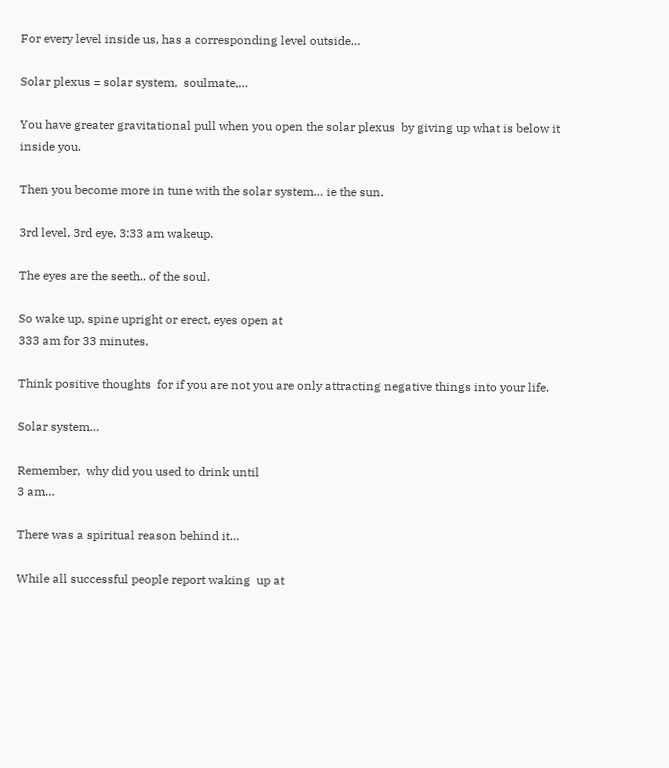For every level inside us, has a corresponding level outside…

Solar plexus = solar system,  soulmate,…

You have greater gravitational pull when you open the solar plexus  by giving up what is below it inside you.

Then you become more in tune with the solar system… ie the sun.

3rd level, 3rd eye, 3:33 am wakeup.

The eyes are the seeth.. of the soul.

So wake up, spine upright or erect, eyes open at
333 am for 33 minutes.

Think positive thoughts  for if you are not you are only attracting negative things into your life.

Solar system…

Remember,  why did you used to drink until
3 am…

There was a spiritual reason behind it…

While all successful people report waking  up at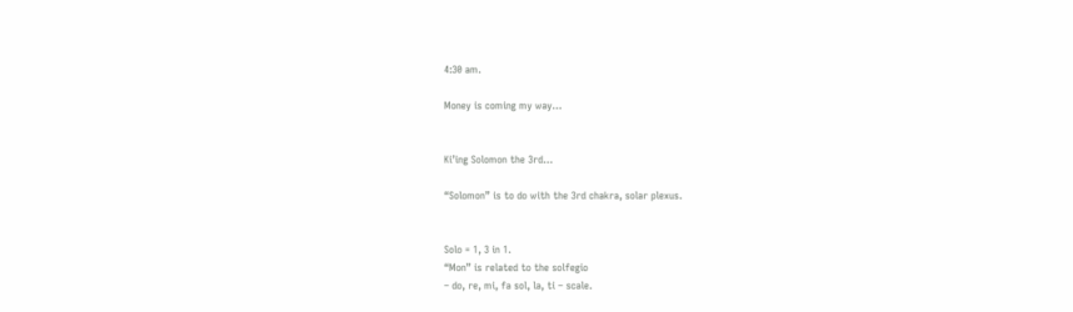4:30 am.

Money is coming my way…


Ki’ing Solomon the 3rd…

“Solomon” is to do with the 3rd chakra, solar plexus.


Solo = 1, 3 in 1.
“Mon” is related to the solfegio
– do, re, mi, fa sol, la, ti – scale.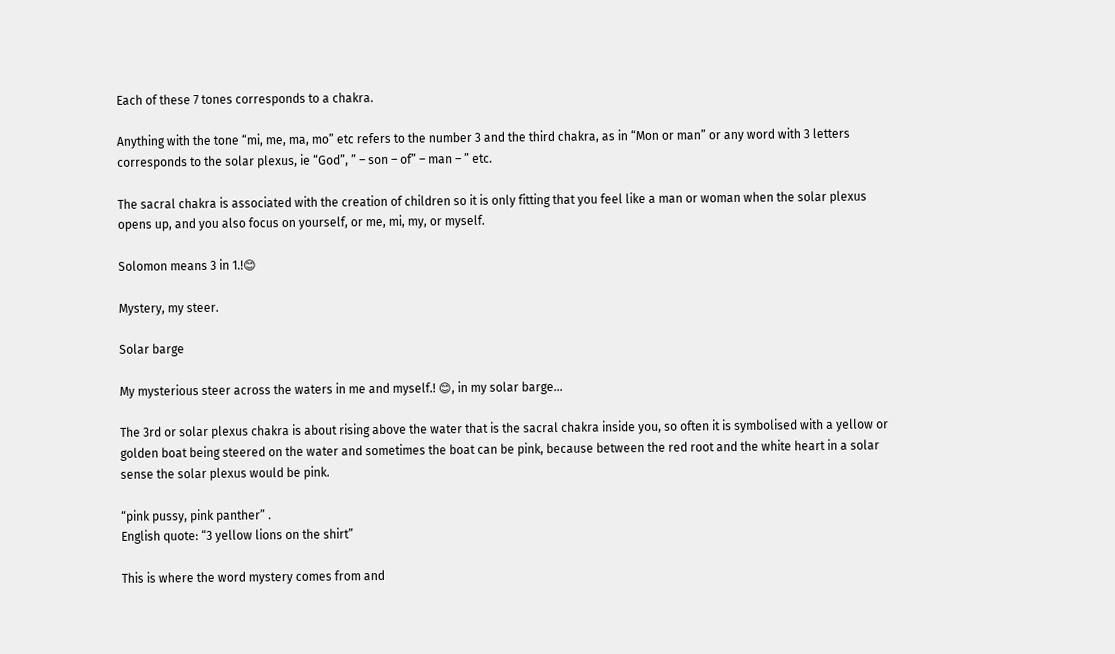Each of these 7 tones corresponds to a chakra.

Anything with the tone “mi, me, ma, mo” etc refers to the number 3 and the third chakra, as in “Mon or man” or any word with 3 letters corresponds to the solar plexus, ie “God”, ” – son – of” – man – ” etc.

The sacral chakra is associated with the creation of children so it is only fitting that you feel like a man or woman when the solar plexus opens up, and you also focus on yourself, or me, mi, my, or myself.

Solomon means 3 in 1.!😊

Mystery, my steer.

Solar barge

My mysterious steer across the waters in me and myself.! 😊, in my solar barge…

The 3rd or solar plexus chakra is about rising above the water that is the sacral chakra inside you, so often it is symbolised with a yellow or golden boat being steered on the water and sometimes the boat can be pink, because between the red root and the white heart in a solar sense the solar plexus would be pink.

“pink pussy, pink panther” .
English quote: “3 yellow lions on the shirt”

This is where the word mystery comes from and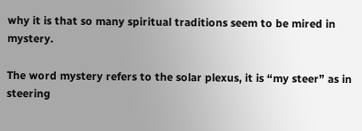why it is that so many spiritual traditions seem to be mired in mystery.

The word mystery refers to the solar plexus, it is “my steer” as in steering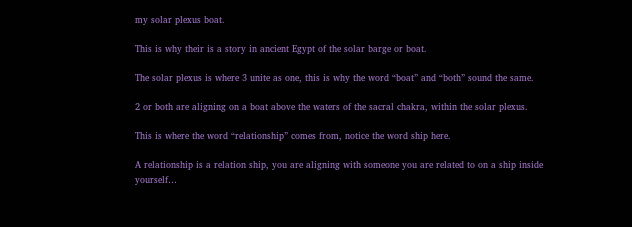my solar plexus boat.

This is why their is a story in ancient Egypt of the solar barge or boat.

The solar plexus is where 3 unite as one, this is why the word “boat” and “both” sound the same.

2 or both are aligning on a boat above the waters of the sacral chakra, within the solar plexus.

This is where the word “relationship” comes from, notice the word ship here.

A relationship is a relation ship, you are aligning with someone you are related to on a ship inside yourself…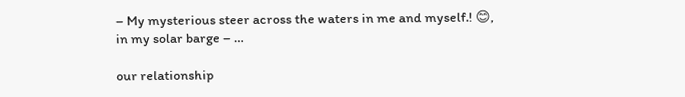– My mysterious steer across the waters in me and myself.! 😊, in my solar barge – …

our relationship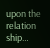upon the relation ship…